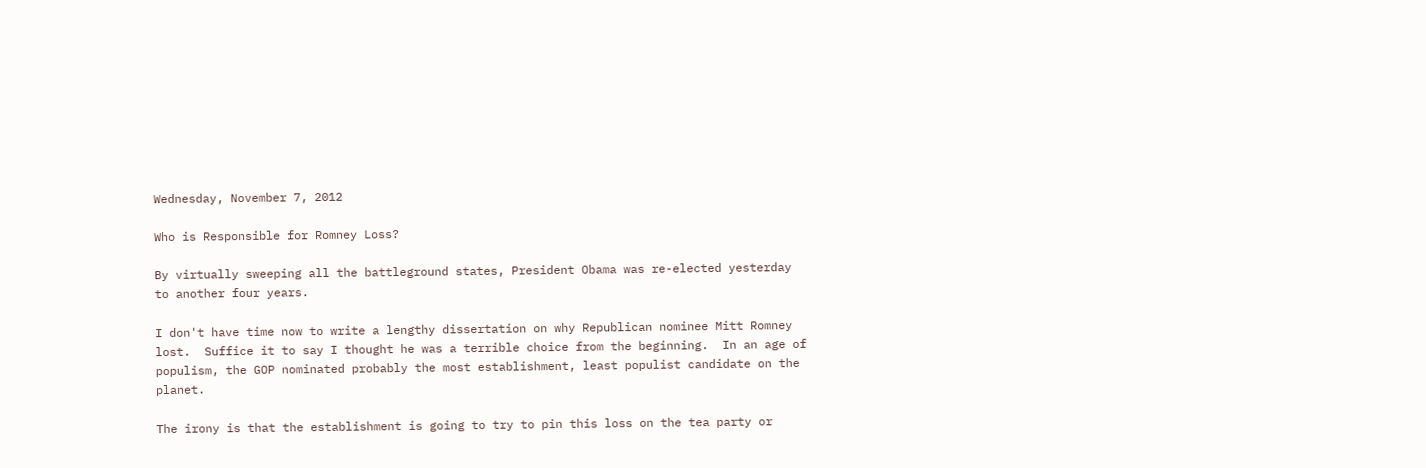Wednesday, November 7, 2012

Who is Responsible for Romney Loss?

By virtually sweeping all the battleground states, President Obama was re-elected yesterday to another four years.

I don't have time now to write a lengthy dissertation on why Republican nominee Mitt Romney lost.  Suffice it to say I thought he was a terrible choice from the beginning.  In an age of populism, the GOP nominated probably the most establishment, least populist candidate on the planet.

The irony is that the establishment is going to try to pin this loss on the tea party or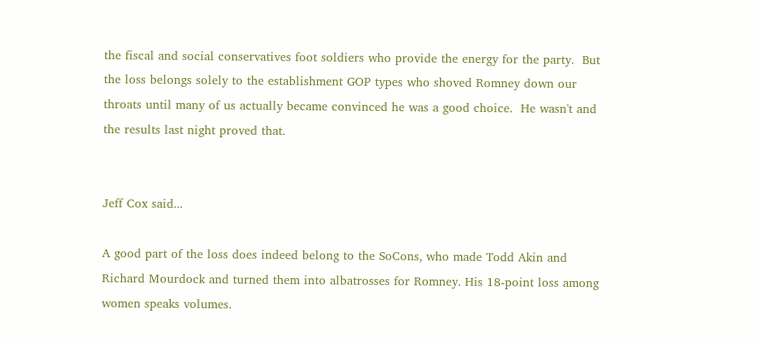the fiscal and social conservatives foot soldiers who provide the energy for the party.  But the loss belongs solely to the establishment GOP types who shoved Romney down our throats until many of us actually became convinced he was a good choice.  He wasn't and the results last night proved that.


Jeff Cox said...

A good part of the loss does indeed belong to the SoCons, who made Todd Akin and Richard Mourdock and turned them into albatrosses for Romney. His 18-point loss among women speaks volumes.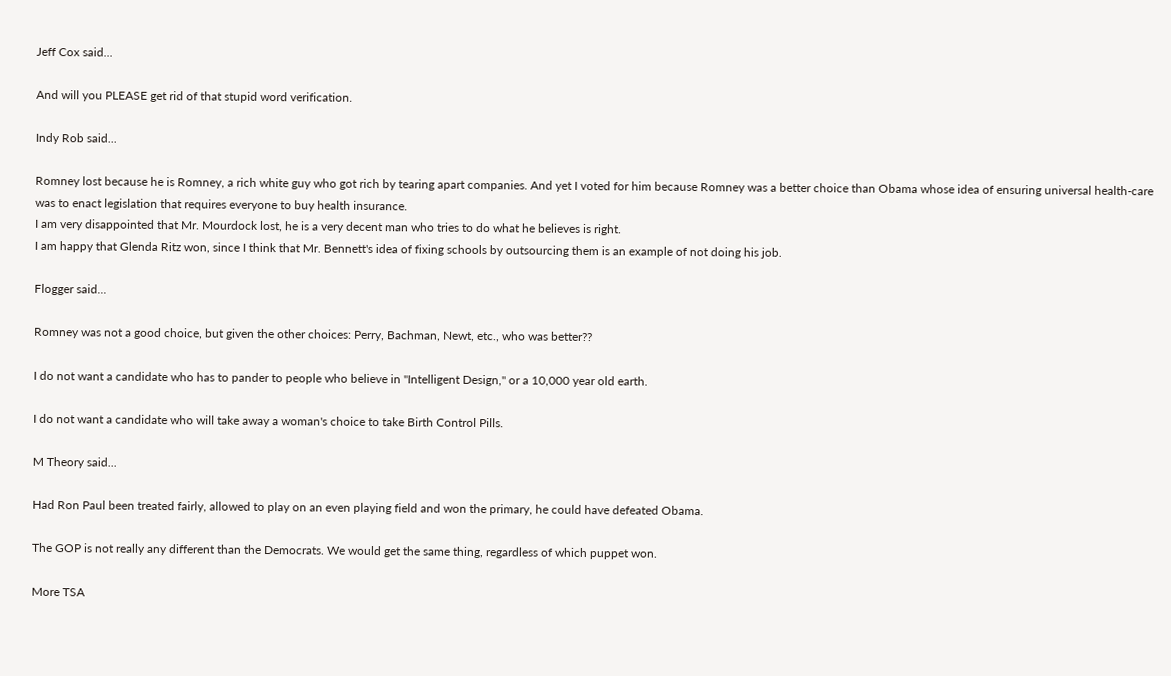Jeff Cox said...

And will you PLEASE get rid of that stupid word verification.

Indy Rob said...

Romney lost because he is Romney, a rich white guy who got rich by tearing apart companies. And yet I voted for him because Romney was a better choice than Obama whose idea of ensuring universal health-care was to enact legislation that requires everyone to buy health insurance.
I am very disappointed that Mr. Mourdock lost, he is a very decent man who tries to do what he believes is right.
I am happy that Glenda Ritz won, since I think that Mr. Bennett's idea of fixing schools by outsourcing them is an example of not doing his job.

Flogger said...

Romney was not a good choice, but given the other choices: Perry, Bachman, Newt, etc., who was better??

I do not want a candidate who has to pander to people who believe in "Intelligent Design," or a 10,000 year old earth.

I do not want a candidate who will take away a woman's choice to take Birth Control Pills.

M Theory said...

Had Ron Paul been treated fairly, allowed to play on an even playing field and won the primary, he could have defeated Obama.

The GOP is not really any different than the Democrats. We would get the same thing, regardless of which puppet won.

More TSA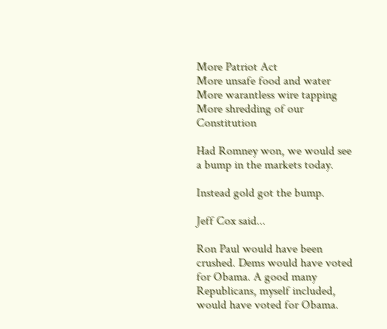More Patriot Act
More unsafe food and water
More warantless wire tapping
More shredding of our Constitution

Had Romney won, we would see a bump in the markets today.

Instead gold got the bump.

Jeff Cox said...

Ron Paul would have been crushed. Dems would have voted for Obama. A good many Republicans, myself included, would have voted for Obama.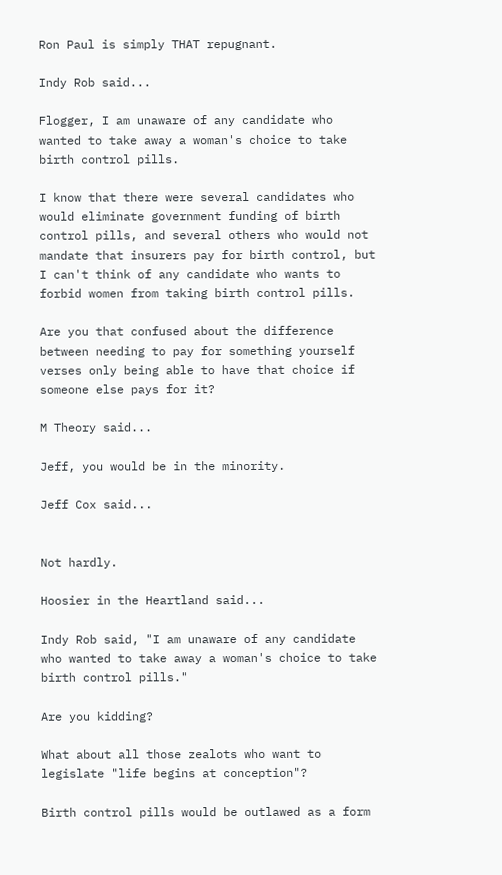Ron Paul is simply THAT repugnant.

Indy Rob said...

Flogger, I am unaware of any candidate who wanted to take away a woman's choice to take birth control pills.

I know that there were several candidates who would eliminate government funding of birth control pills, and several others who would not mandate that insurers pay for birth control, but I can't think of any candidate who wants to forbid women from taking birth control pills.

Are you that confused about the difference between needing to pay for something yourself verses only being able to have that choice if someone else pays for it?

M Theory said...

Jeff, you would be in the minority.

Jeff Cox said...


Not hardly.

Hoosier in the Heartland said...

Indy Rob said, "I am unaware of any candidate who wanted to take away a woman's choice to take birth control pills."

Are you kidding?

What about all those zealots who want to legislate "life begins at conception"?

Birth control pills would be outlawed as a form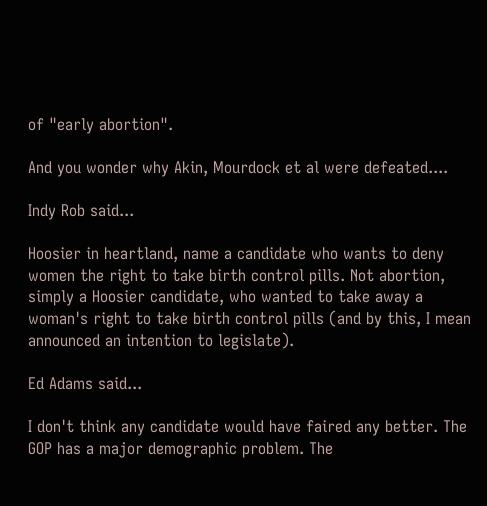of "early abortion".

And you wonder why Akin, Mourdock et al were defeated....

Indy Rob said...

Hoosier in heartland, name a candidate who wants to deny women the right to take birth control pills. Not abortion, simply a Hoosier candidate, who wanted to take away a woman's right to take birth control pills (and by this, I mean announced an intention to legislate).

Ed Adams said...

I don't think any candidate would have faired any better. The GOP has a major demographic problem. The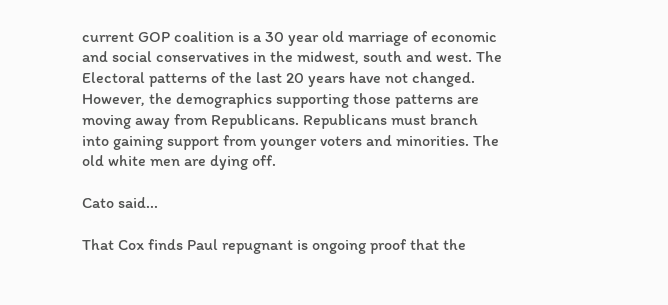current GOP coalition is a 30 year old marriage of economic and social conservatives in the midwest, south and west. The Electoral patterns of the last 20 years have not changed. However, the demographics supporting those patterns are moving away from Republicans. Republicans must branch into gaining support from younger voters and minorities. The old white men are dying off.

Cato said...

That Cox finds Paul repugnant is ongoing proof that the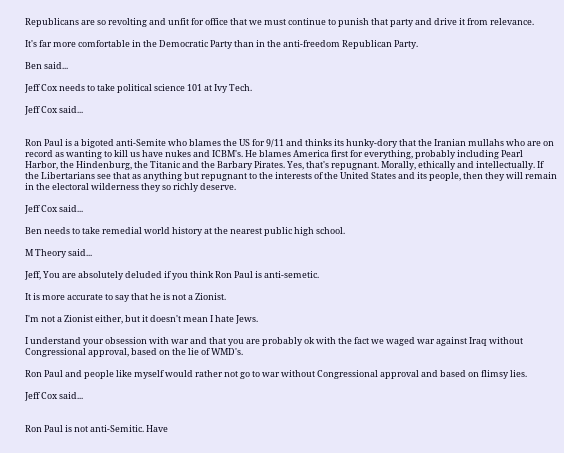Republicans are so revolting and unfit for office that we must continue to punish that party and drive it from relevance.

It's far more comfortable in the Democratic Party than in the anti-freedom Republican Party.

Ben said...

Jeff Cox needs to take political science 101 at Ivy Tech.

Jeff Cox said...


Ron Paul is a bigoted anti-Semite who blames the US for 9/11 and thinks its hunky-dory that the Iranian mullahs who are on record as wanting to kill us have nukes and ICBM's. He blames America first for everything, probably including Pearl Harbor, the Hindenburg, the Titanic and the Barbary Pirates. Yes, that's repugnant. Morally, ethically and intellectually. If the Libertarians see that as anything but repugnant to the interests of the United States and its people, then they will remain in the electoral wilderness they so richly deserve.

Jeff Cox said...

Ben needs to take remedial world history at the nearest public high school.

M Theory said...

Jeff, You are absolutely deluded if you think Ron Paul is anti-semetic.

It is more accurate to say that he is not a Zionist.

I'm not a Zionist either, but it doesn't mean I hate Jews.

I understand your obsession with war and that you are probably ok with the fact we waged war against Iraq without Congressional approval, based on the lie of WMD's.

Ron Paul and people like myself would rather not go to war without Congressional approval and based on flimsy lies.

Jeff Cox said...


Ron Paul is not anti-Semitic. Have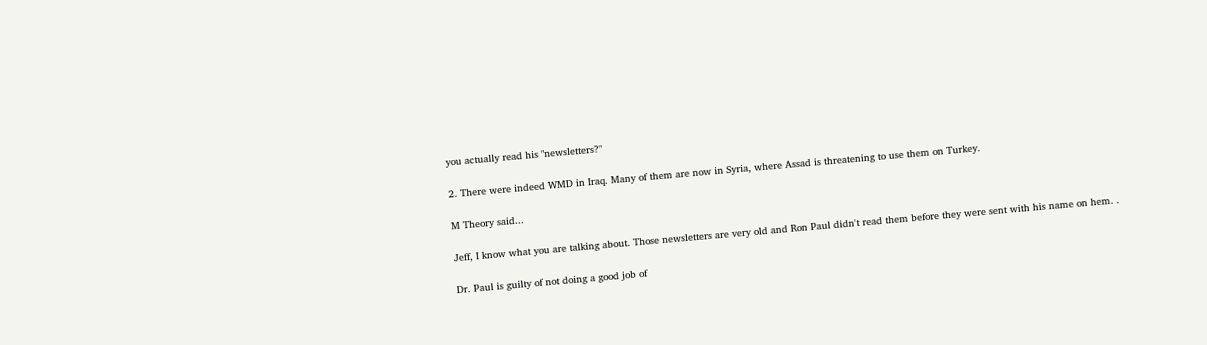you actually read his "newsletters?"

2. There were indeed WMD in Iraq. Many of them are now in Syria, where Assad is threatening to use them on Turkey.

M Theory said...

Jeff, I know what you are talking about. Those newsletters are very old and Ron Paul didn't read them before they were sent with his name on hem. .

Dr. Paul is guilty of not doing a good job of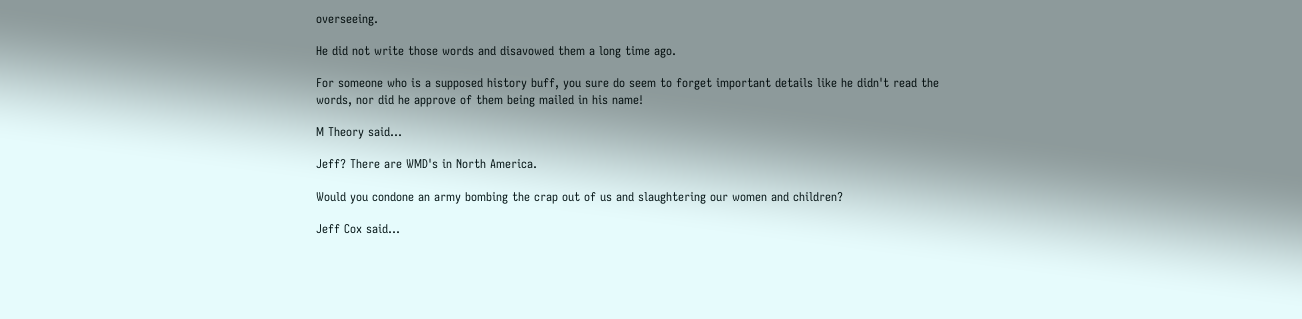overseeing.

He did not write those words and disavowed them a long time ago.

For someone who is a supposed history buff, you sure do seem to forget important details like he didn't read the words, nor did he approve of them being mailed in his name!

M Theory said...

Jeff? There are WMD's in North America.

Would you condone an army bombing the crap out of us and slaughtering our women and children?

Jeff Cox said...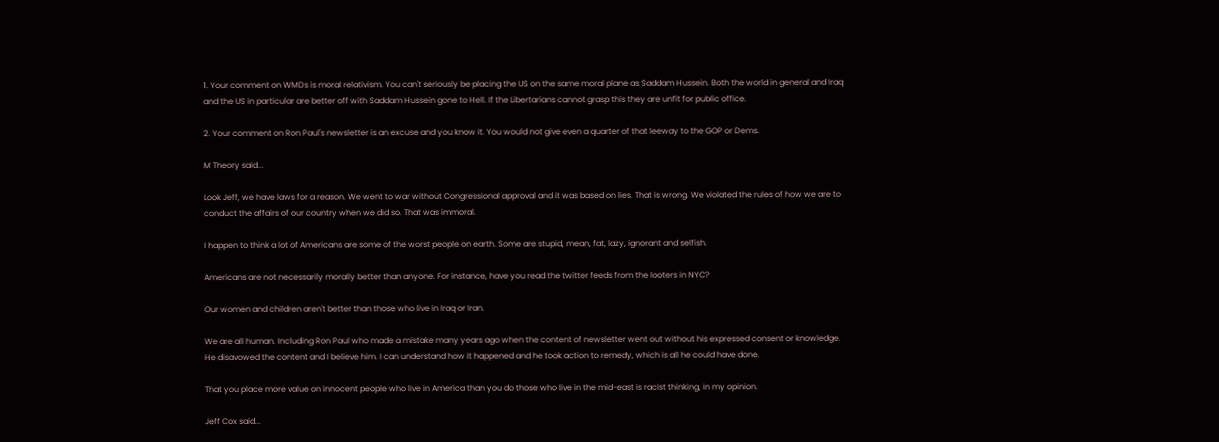1. Your comment on WMDs is moral relativism. You can't seriously be placing the US on the same moral plane as Saddam Hussein. Both the world in general and Iraq and the US in particular are better off with Saddam Hussein gone to Hell. If the Libertarians cannot grasp this they are unfit for public office.

2. Your comment on Ron Paul's newsletter is an excuse and you know it. You would not give even a quarter of that leeway to the GOP or Dems.

M Theory said...

Look Jeff, we have laws for a reason. We went to war without Congressional approval and it was based on lies. That is wrong. We violated the rules of how we are to conduct the affairs of our country when we did so. That was immoral.

I happen to think a lot of Americans are some of the worst people on earth. Some are stupid, mean, fat, lazy, ignorant and selfish.

Americans are not necessarily morally better than anyone. For instance, have you read the twitter feeds from the looters in NYC?

Our women and children aren't better than those who live in Iraq or Iran.

We are all human. Including Ron Paul who made a mistake many years ago when the content of newsletter went out without his expressed consent or knowledge. He disavowed the content and I believe him. I can understand how it happened and he took action to remedy, which is all he could have done.

That you place more value on innocent people who live in America than you do those who live in the mid-east is racist thinking, in my opinion.

Jeff Cox said...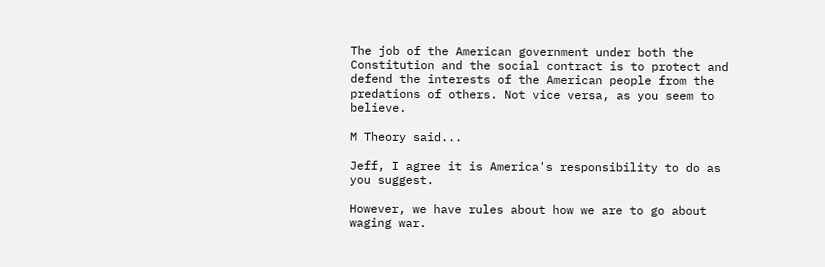The job of the American government under both the Constitution and the social contract is to protect and defend the interests of the American people from the predations of others. Not vice versa, as you seem to believe.

M Theory said...

Jeff, I agree it is America's responsibility to do as you suggest.

However, we have rules about how we are to go about waging war.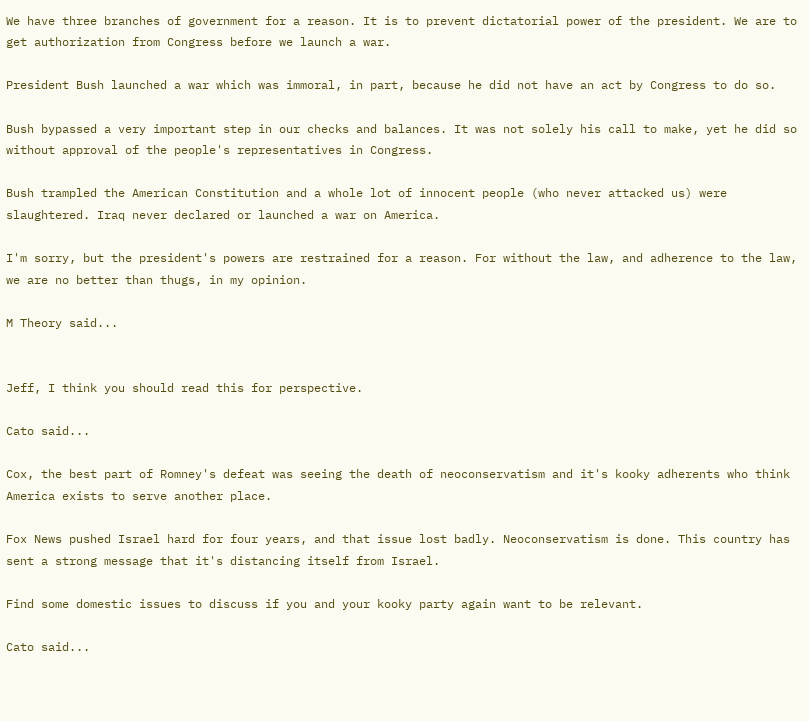We have three branches of government for a reason. It is to prevent dictatorial power of the president. We are to get authorization from Congress before we launch a war.

President Bush launched a war which was immoral, in part, because he did not have an act by Congress to do so.

Bush bypassed a very important step in our checks and balances. It was not solely his call to make, yet he did so without approval of the people's representatives in Congress.

Bush trampled the American Constitution and a whole lot of innocent people (who never attacked us) were slaughtered. Iraq never declared or launched a war on America.

I'm sorry, but the president's powers are restrained for a reason. For without the law, and adherence to the law, we are no better than thugs, in my opinion.

M Theory said...


Jeff, I think you should read this for perspective.

Cato said...

Cox, the best part of Romney's defeat was seeing the death of neoconservatism and it's kooky adherents who think America exists to serve another place.

Fox News pushed Israel hard for four years, and that issue lost badly. Neoconservatism is done. This country has sent a strong message that it's distancing itself from Israel.

Find some domestic issues to discuss if you and your kooky party again want to be relevant.

Cato said...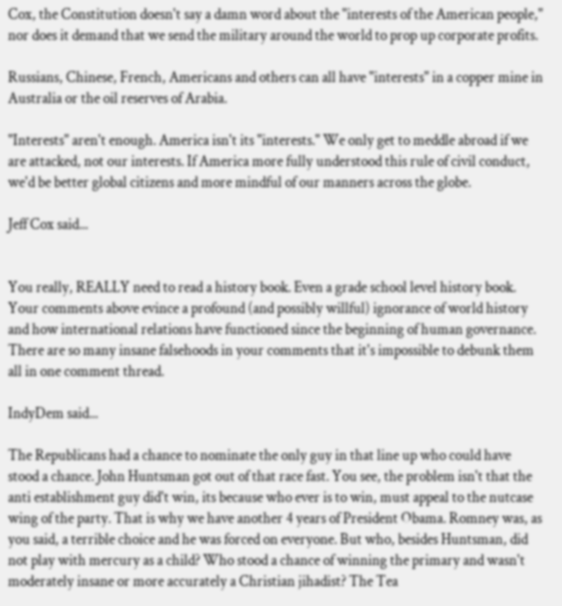Cox, the Constitution doesn't say a damn word about the "interests of the American people," nor does it demand that we send the military around the world to prop up corporate profits.

Russians, Chinese, French, Americans and others can all have "interests" in a copper mine in Australia or the oil reserves of Arabia.

"Interests" aren't enough. America isn't its "interests." We only get to meddle abroad if we are attacked, not our interests. If America more fully understood this rule of civil conduct, we'd be better global citizens and more mindful of our manners across the globe.

Jeff Cox said...


You really, REALLY need to read a history book. Even a grade school level history book. Your comments above evince a profound (and possibly willful) ignorance of world history and how international relations have functioned since the beginning of human governance. There are so many insane falsehoods in your comments that it's impossible to debunk them all in one comment thread.

IndyDem said...

The Republicans had a chance to nominate the only guy in that line up who could have stood a chance. John Huntsman got out of that race fast. You see, the problem isn't that the anti establishment guy did't win, its because who ever is to win, must appeal to the nutcase wing of the party. That is why we have another 4 years of President Obama. Romney was, as you said, a terrible choice and he was forced on everyone. But who, besides Huntsman, did not play with mercury as a child? Who stood a chance of winning the primary and wasn't moderately insane or more accurately a Christian jihadist? The Tea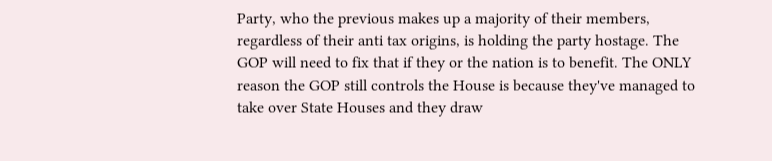Party, who the previous makes up a majority of their members, regardless of their anti tax origins, is holding the party hostage. The GOP will need to fix that if they or the nation is to benefit. The ONLY reason the GOP still controls the House is because they've managed to take over State Houses and they draw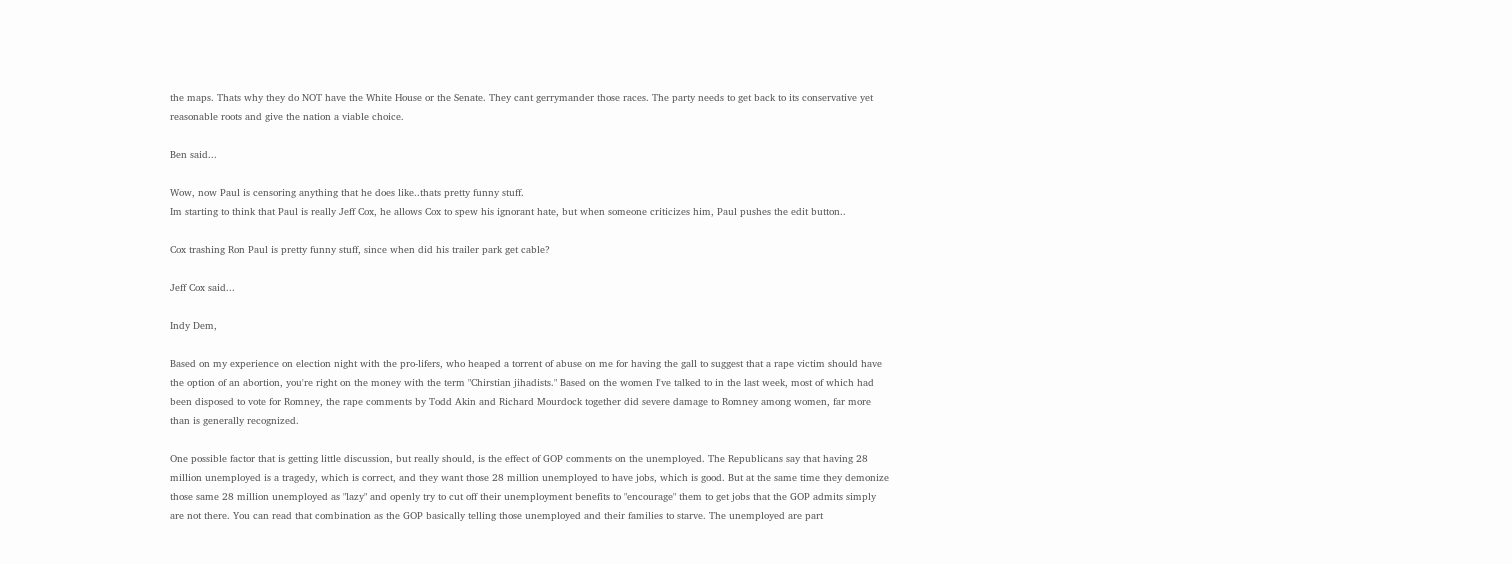the maps. Thats why they do NOT have the White House or the Senate. They cant gerrymander those races. The party needs to get back to its conservative yet reasonable roots and give the nation a viable choice.

Ben said...

Wow, now Paul is censoring anything that he does like..thats pretty funny stuff.
Im starting to think that Paul is really Jeff Cox, he allows Cox to spew his ignorant hate, but when someone criticizes him, Paul pushes the edit button..

Cox trashing Ron Paul is pretty funny stuff, since when did his trailer park get cable?

Jeff Cox said...

Indy Dem,

Based on my experience on election night with the pro-lifers, who heaped a torrent of abuse on me for having the gall to suggest that a rape victim should have the option of an abortion, you're right on the money with the term "Chirstian jihadists." Based on the women I've talked to in the last week, most of which had been disposed to vote for Romney, the rape comments by Todd Akin and Richard Mourdock together did severe damage to Romney among women, far more than is generally recognized.

One possible factor that is getting little discussion, but really should, is the effect of GOP comments on the unemployed. The Republicans say that having 28 million unemployed is a tragedy, which is correct, and they want those 28 million unemployed to have jobs, which is good. But at the same time they demonize those same 28 million unemployed as "lazy" and openly try to cut off their unemployment benefits to "encourage" them to get jobs that the GOP admits simply are not there. You can read that combination as the GOP basically telling those unemployed and their families to starve. The unemployed are part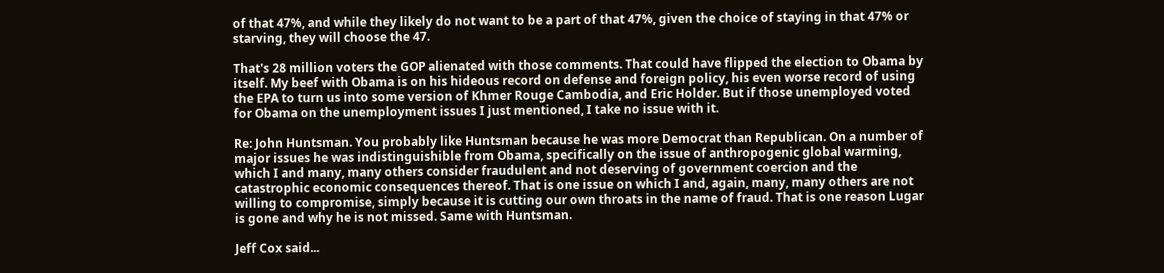of that 47%, and while they likely do not want to be a part of that 47%, given the choice of staying in that 47% or starving, they will choose the 47.

That's 28 million voters the GOP alienated with those comments. That could have flipped the election to Obama by itself. My beef with Obama is on his hideous record on defense and foreign policy, his even worse record of using the EPA to turn us into some version of Khmer Rouge Cambodia, and Eric Holder. But if those unemployed voted for Obama on the unemployment issues I just mentioned, I take no issue with it.

Re: John Huntsman. You probably like Huntsman because he was more Democrat than Republican. On a number of major issues he was indistinguishible from Obama, specifically on the issue of anthropogenic global warming, which I and many, many others consider fraudulent and not deserving of government coercion and the catastrophic economic consequences thereof. That is one issue on which I and, again, many, many others are not willing to compromise, simply because it is cutting our own throats in the name of fraud. That is one reason Lugar is gone and why he is not missed. Same with Huntsman.

Jeff Cox said...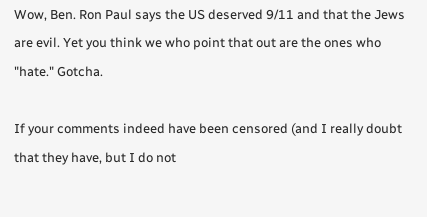Wow, Ben. Ron Paul says the US deserved 9/11 and that the Jews are evil. Yet you think we who point that out are the ones who "hate." Gotcha.

If your comments indeed have been censored (and I really doubt that they have, but I do not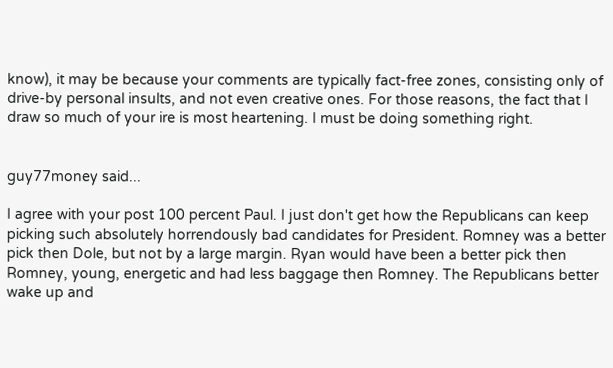know), it may be because your comments are typically fact-free zones, consisting only of drive-by personal insults, and not even creative ones. For those reasons, the fact that I draw so much of your ire is most heartening. I must be doing something right.


guy77money said...

I agree with your post 100 percent Paul. I just don't get how the Republicans can keep picking such absolutely horrendously bad candidates for President. Romney was a better pick then Dole, but not by a large margin. Ryan would have been a better pick then Romney, young, energetic and had less baggage then Romney. The Republicans better wake up and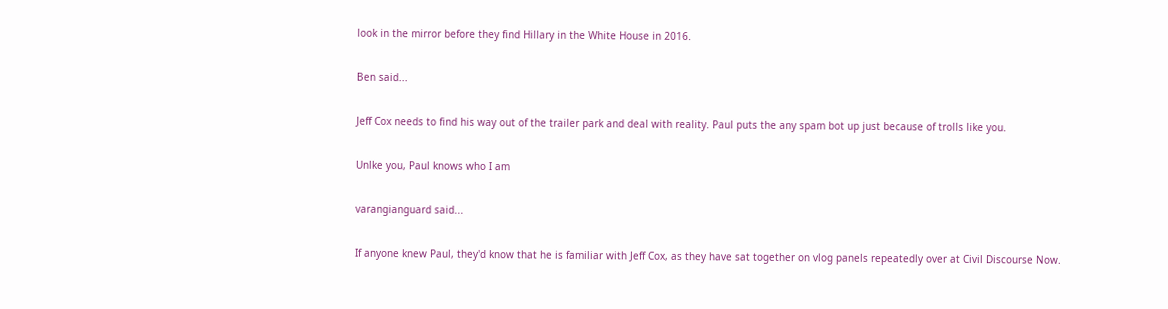look in the mirror before they find Hillary in the White House in 2016.

Ben said...

Jeff Cox needs to find his way out of the trailer park and deal with reality. Paul puts the any spam bot up just because of trolls like you.

Unlke you, Paul knows who I am

varangianguard said...

If anyone knew Paul, they'd know that he is familiar with Jeff Cox, as they have sat together on vlog panels repeatedly over at Civil Discourse Now.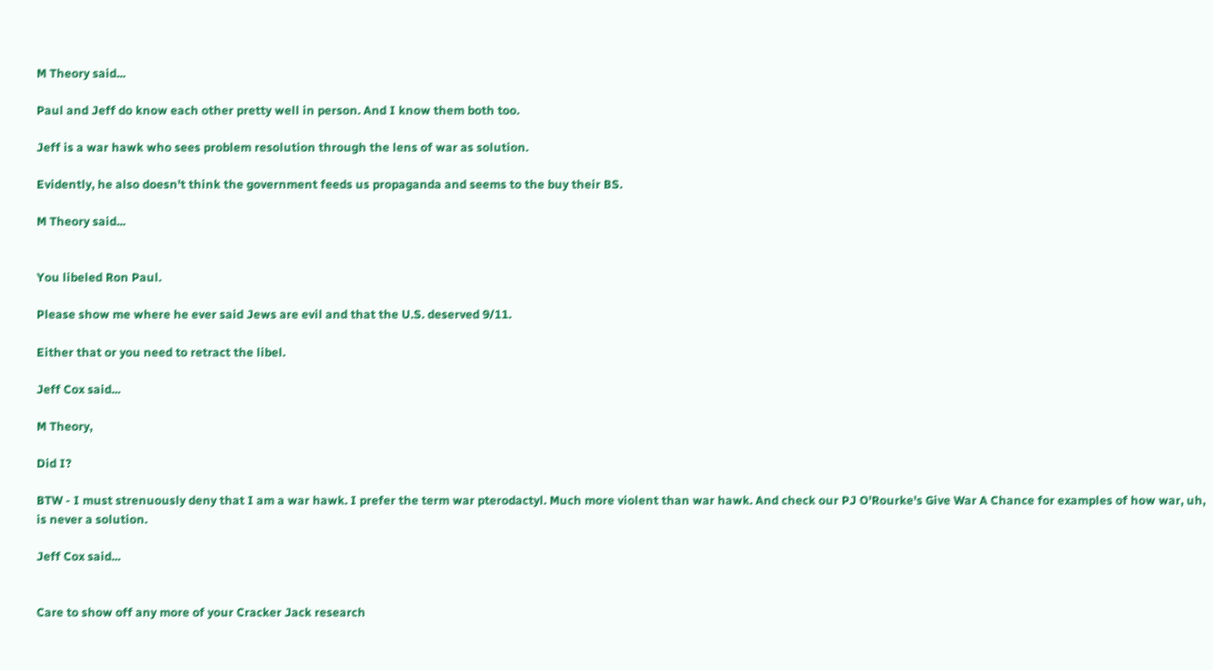M Theory said...

Paul and Jeff do know each other pretty well in person. And I know them both too.

Jeff is a war hawk who sees problem resolution through the lens of war as solution.

Evidently, he also doesn't think the government feeds us propaganda and seems to the buy their BS.

M Theory said...


You libeled Ron Paul.

Please show me where he ever said Jews are evil and that the U.S. deserved 9/11.

Either that or you need to retract the libel.

Jeff Cox said...

M Theory,

Did I?

BTW - I must strenuously deny that I am a war hawk. I prefer the term war pterodactyl. Much more violent than war hawk. And check our PJ O'Rourke's Give War A Chance for examples of how war, uh, is never a solution.

Jeff Cox said...


Care to show off any more of your Cracker Jack research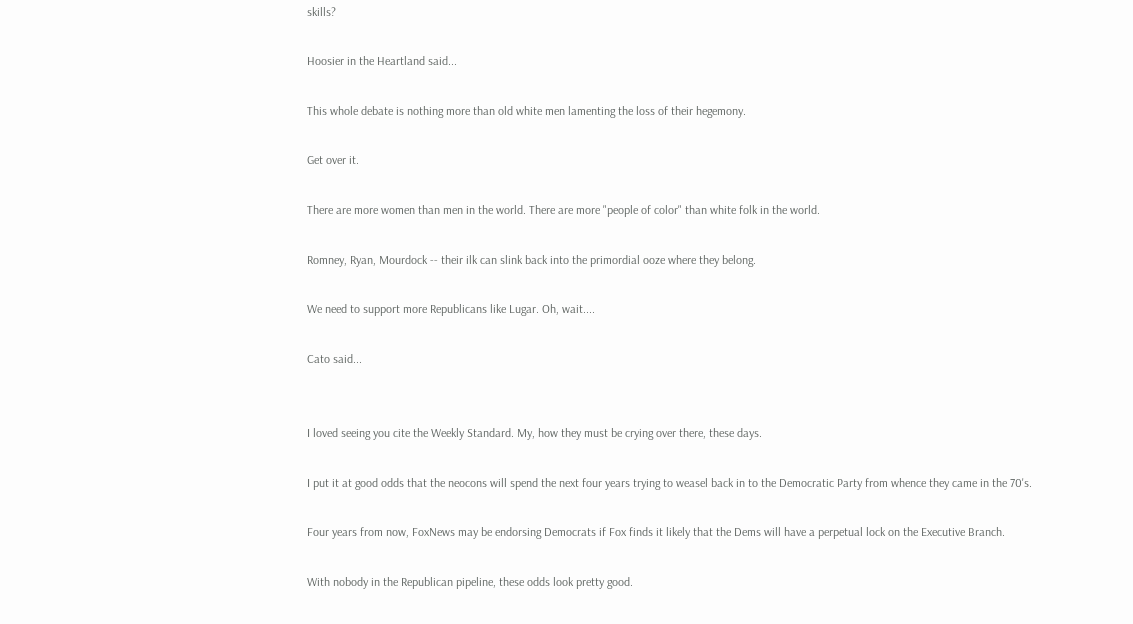skills?

Hoosier in the Heartland said...

This whole debate is nothing more than old white men lamenting the loss of their hegemony.

Get over it.

There are more women than men in the world. There are more "people of color" than white folk in the world.

Romney, Ryan, Mourdock -- their ilk can slink back into the primordial ooze where they belong.

We need to support more Republicans like Lugar. Oh, wait....

Cato said...


I loved seeing you cite the Weekly Standard. My, how they must be crying over there, these days.

I put it at good odds that the neocons will spend the next four years trying to weasel back in to the Democratic Party from whence they came in the 70's.

Four years from now, FoxNews may be endorsing Democrats if Fox finds it likely that the Dems will have a perpetual lock on the Executive Branch.

With nobody in the Republican pipeline, these odds look pretty good.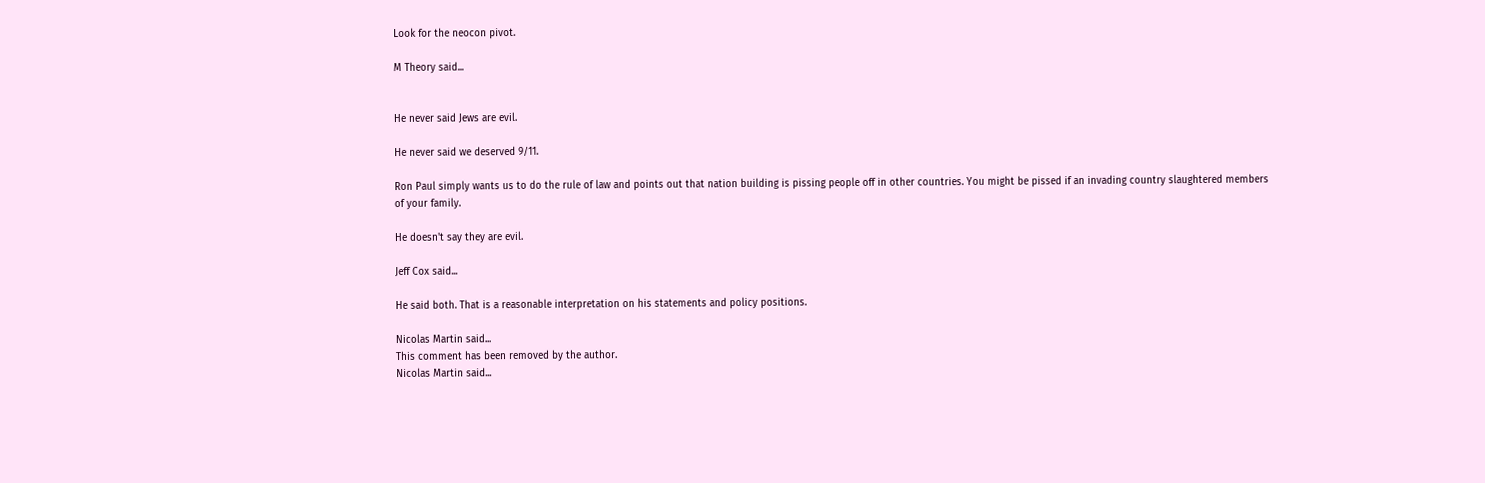Look for the neocon pivot.

M Theory said...


He never said Jews are evil.

He never said we deserved 9/11.

Ron Paul simply wants us to do the rule of law and points out that nation building is pissing people off in other countries. You might be pissed if an invading country slaughtered members of your family.

He doesn't say they are evil.

Jeff Cox said...

He said both. That is a reasonable interpretation on his statements and policy positions.

Nicolas Martin said...
This comment has been removed by the author.
Nicolas Martin said...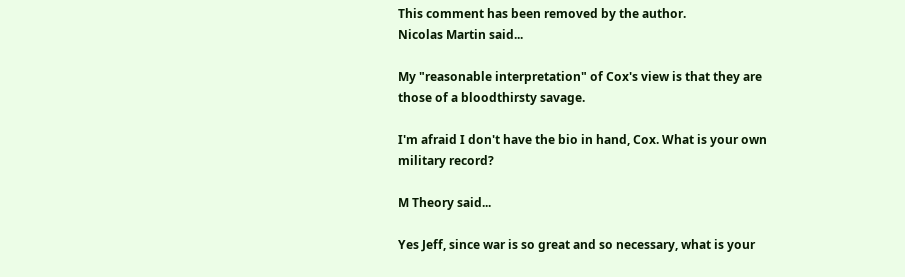This comment has been removed by the author.
Nicolas Martin said...

My "reasonable interpretation" of Cox's view is that they are those of a bloodthirsty savage.

I'm afraid I don't have the bio in hand, Cox. What is your own military record?

M Theory said...

Yes Jeff, since war is so great and so necessary, what is your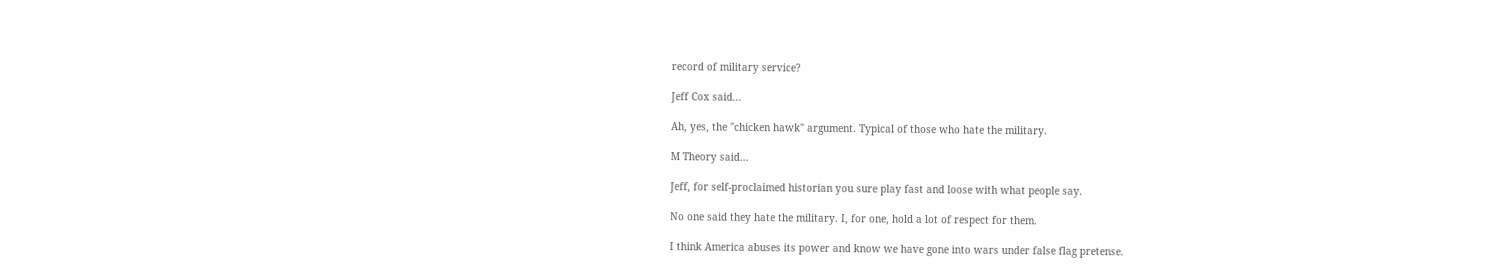record of military service?

Jeff Cox said...

Ah, yes, the "chicken hawk" argument. Typical of those who hate the military.

M Theory said...

Jeff, for self-proclaimed historian you sure play fast and loose with what people say.

No one said they hate the military. I, for one, hold a lot of respect for them.

I think America abuses its power and know we have gone into wars under false flag pretense.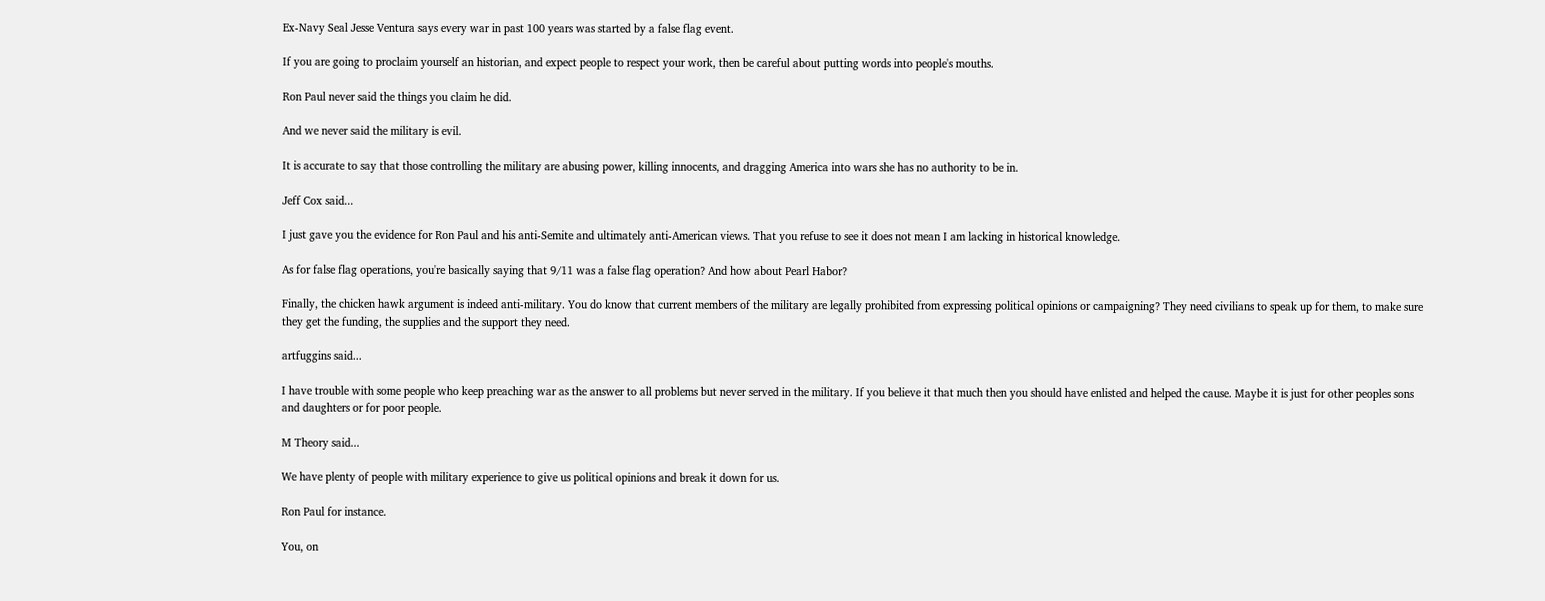Ex-Navy Seal Jesse Ventura says every war in past 100 years was started by a false flag event.

If you are going to proclaim yourself an historian, and expect people to respect your work, then be careful about putting words into people's mouths.

Ron Paul never said the things you claim he did.

And we never said the military is evil.

It is accurate to say that those controlling the military are abusing power, killing innocents, and dragging America into wars she has no authority to be in.

Jeff Cox said...

I just gave you the evidence for Ron Paul and his anti-Semite and ultimately anti-American views. That you refuse to see it does not mean I am lacking in historical knowledge.

As for false flag operations, you're basically saying that 9/11 was a false flag operation? And how about Pearl Habor?

Finally, the chicken hawk argument is indeed anti-military. You do know that current members of the military are legally prohibited from expressing political opinions or campaigning? They need civilians to speak up for them, to make sure they get the funding, the supplies and the support they need.

artfuggins said...

I have trouble with some people who keep preaching war as the answer to all problems but never served in the military. If you believe it that much then you should have enlisted and helped the cause. Maybe it is just for other peoples sons and daughters or for poor people.

M Theory said...

We have plenty of people with military experience to give us political opinions and break it down for us.

Ron Paul for instance.

You, on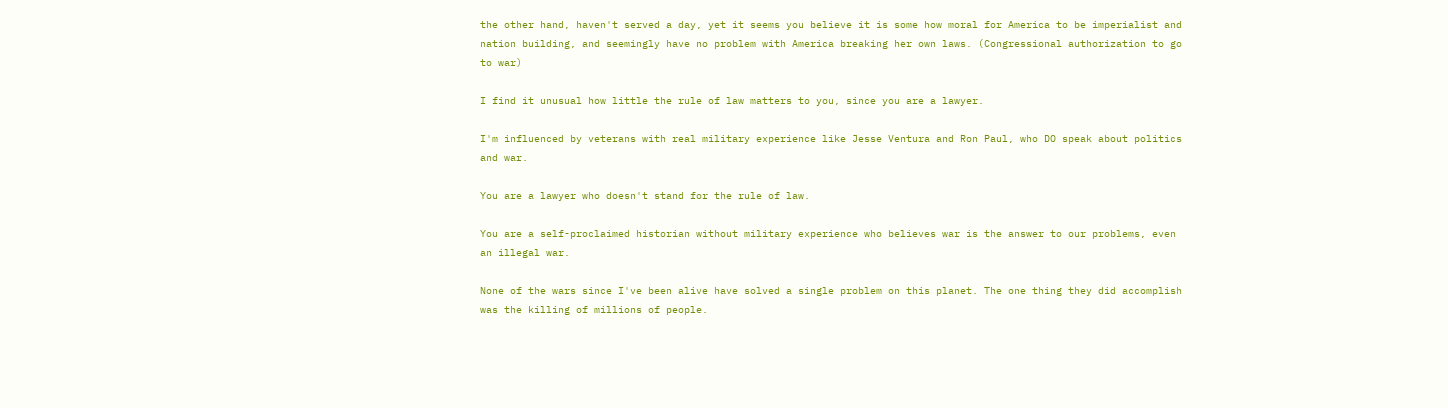the other hand, haven't served a day, yet it seems you believe it is some how moral for America to be imperialist and nation building, and seemingly have no problem with America breaking her own laws. (Congressional authorization to go to war)

I find it unusual how little the rule of law matters to you, since you are a lawyer.

I'm influenced by veterans with real military experience like Jesse Ventura and Ron Paul, who DO speak about politics and war.

You are a lawyer who doesn't stand for the rule of law.

You are a self-proclaimed historian without military experience who believes war is the answer to our problems, even an illegal war.

None of the wars since I've been alive have solved a single problem on this planet. The one thing they did accomplish was the killing of millions of people.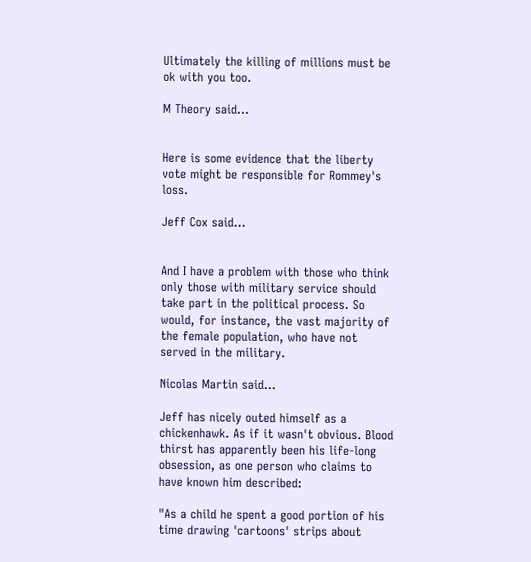Ultimately the killing of millions must be ok with you too.

M Theory said...


Here is some evidence that the liberty vote might be responsible for Rommey's loss.

Jeff Cox said...


And I have a problem with those who think only those with military service should take part in the political process. So would, for instance, the vast majority of the female population, who have not served in the military.

Nicolas Martin said...

Jeff has nicely outed himself as a chickenhawk. As if it wasn't obvious. Blood thirst has apparently been his life-long obsession, as one person who claims to have known him described:

"As a child he spent a good portion of his time drawing 'cartoons' strips about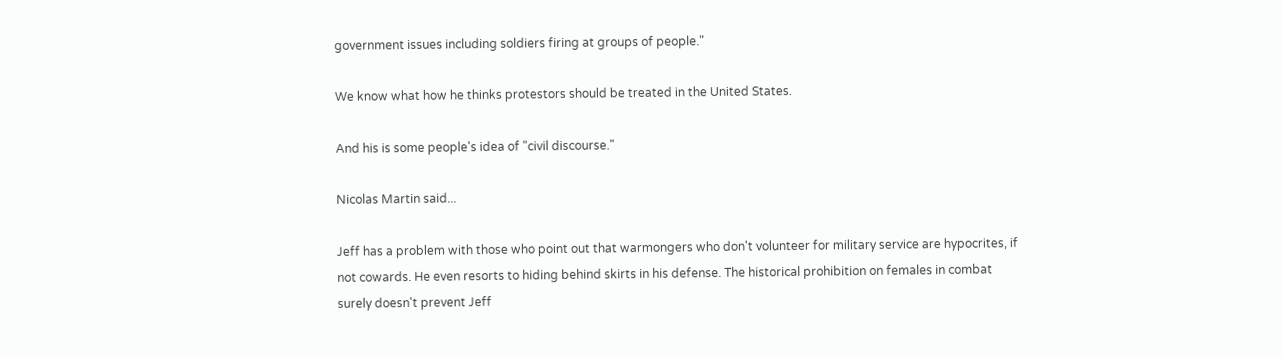government issues including soldiers firing at groups of people."

We know what how he thinks protestors should be treated in the United States.

And his is some people's idea of "civil discourse."

Nicolas Martin said...

Jeff has a problem with those who point out that warmongers who don't volunteer for military service are hypocrites, if not cowards. He even resorts to hiding behind skirts in his defense. The historical prohibition on females in combat surely doesn't prevent Jeff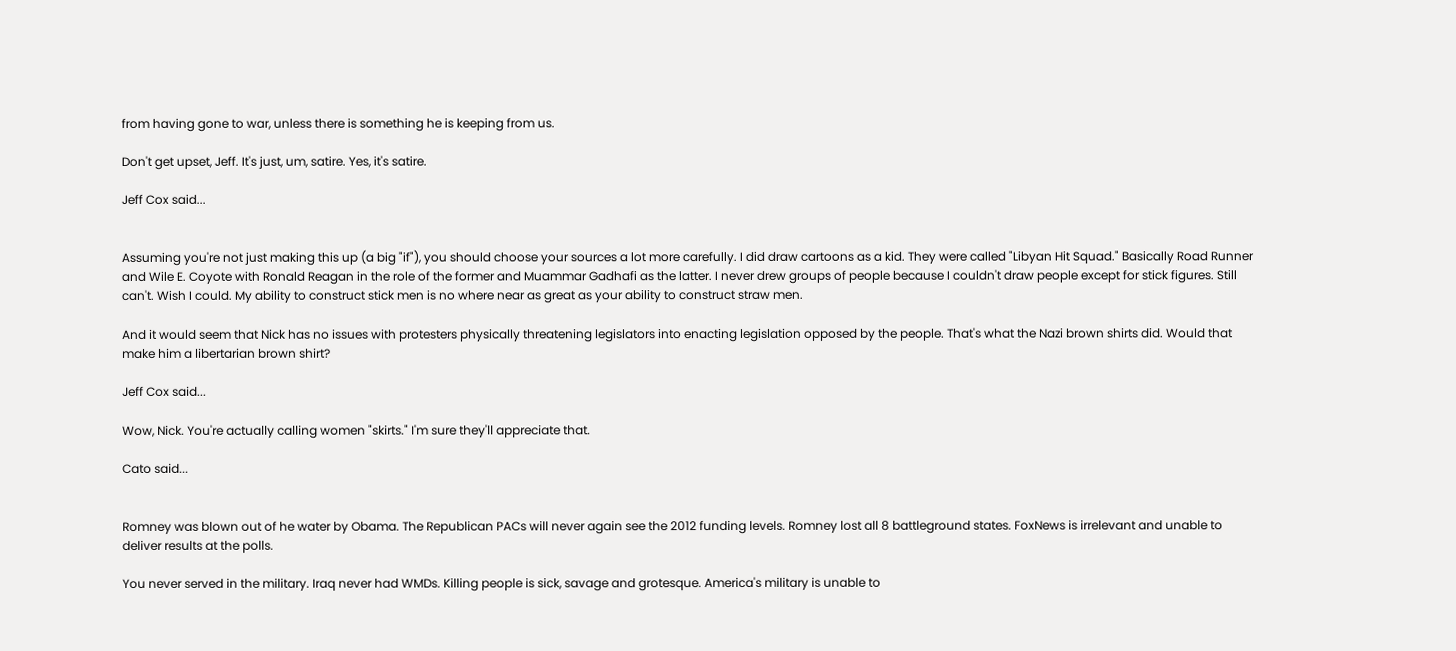from having gone to war, unless there is something he is keeping from us.

Don't get upset, Jeff. It's just, um, satire. Yes, it's satire.

Jeff Cox said...


Assuming you're not just making this up (a big "if"), you should choose your sources a lot more carefully. I did draw cartoons as a kid. They were called "Libyan Hit Squad." Basically Road Runner and Wile E. Coyote with Ronald Reagan in the role of the former and Muammar Gadhafi as the latter. I never drew groups of people because I couldn't draw people except for stick figures. Still can't. Wish I could. My ability to construct stick men is no where near as great as your ability to construct straw men.

And it would seem that Nick has no issues with protesters physically threatening legislators into enacting legislation opposed by the people. That's what the Nazi brown shirts did. Would that make him a libertarian brown shirt?

Jeff Cox said...

Wow, Nick. You're actually calling women "skirts." I'm sure they'll appreciate that.

Cato said...


Romney was blown out of he water by Obama. The Republican PACs will never again see the 2012 funding levels. Romney lost all 8 battleground states. FoxNews is irrelevant and unable to deliver results at the polls.

You never served in the military. Iraq never had WMDs. Killing people is sick, savage and grotesque. America's military is unable to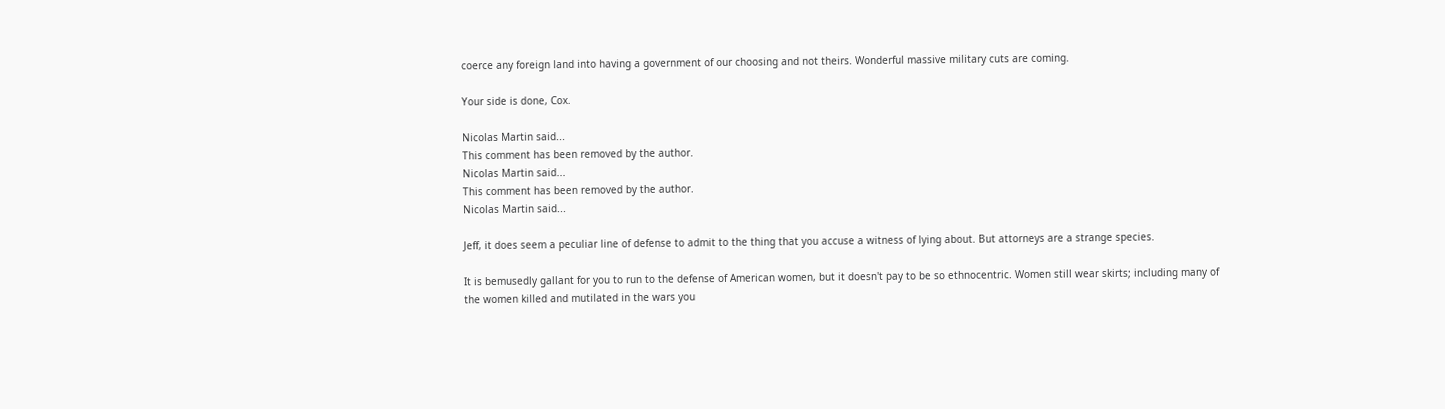coerce any foreign land into having a government of our choosing and not theirs. Wonderful massive military cuts are coming.

Your side is done, Cox.

Nicolas Martin said...
This comment has been removed by the author.
Nicolas Martin said...
This comment has been removed by the author.
Nicolas Martin said...

Jeff, it does seem a peculiar line of defense to admit to the thing that you accuse a witness of lying about. But attorneys are a strange species.

It is bemusedly gallant for you to run to the defense of American women, but it doesn't pay to be so ethnocentric. Women still wear skirts; including many of the women killed and mutilated in the wars you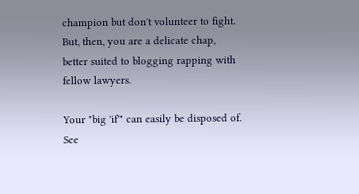champion but don't volunteer to fight. But, then, you are a delicate chap, better suited to blogging rapping with fellow lawyers.

Your "big 'if'" can easily be disposed of. See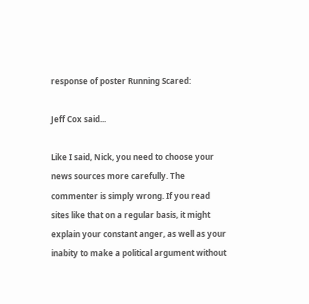response of poster Running Scared:

Jeff Cox said...

Like I said, Nick, you need to choose your news sources more carefully. The commenter is simply wrong. If you read sites like that on a regular basis, it might explain your constant anger, as well as your inabity to make a political argument without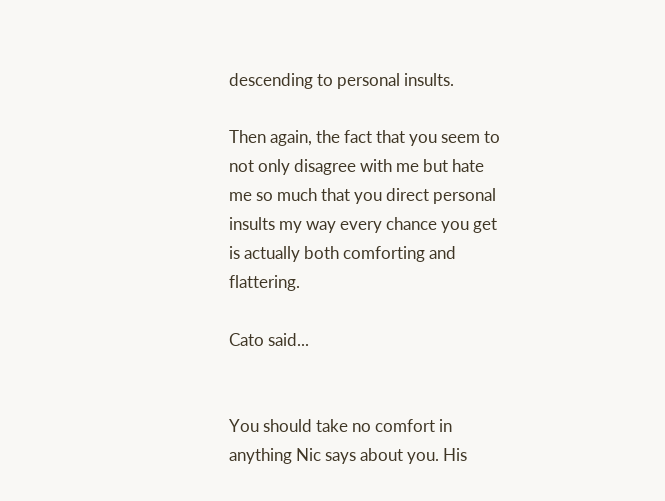descending to personal insults.

Then again, the fact that you seem to not only disagree with me but hate me so much that you direct personal insults my way every chance you get is actually both comforting and flattering.

Cato said...


You should take no comfort in anything Nic says about you. His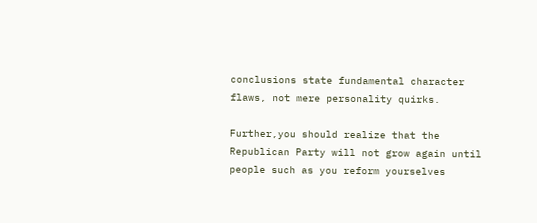conclusions state fundamental character flaws, not mere personality quirks.

Further,you should realize that the Republican Party will not grow again until people such as you reform yourselves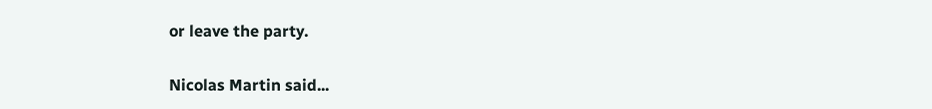or leave the party.

Nicolas Martin said...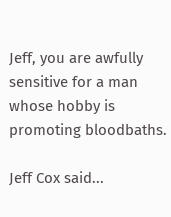Jeff, you are awfully sensitive for a man whose hobby is promoting bloodbaths.

Jeff Cox said...